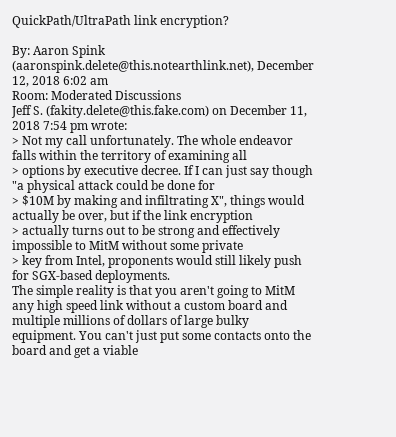QuickPath/UltraPath link encryption?

By: Aaron Spink (aaronspink.delete@this.notearthlink.net), December 12, 2018 6:02 am
Room: Moderated Discussions
Jeff S. (fakity.delete@this.fake.com) on December 11, 2018 7:54 pm wrote:
> Not my call unfortunately. The whole endeavor falls within the territory of examining all
> options by executive decree. If I can just say though "a physical attack could be done for
> $10M by making and infiltrating X", things would actually be over, but if the link encryption
> actually turns out to be strong and effectively impossible to MitM without some private
> key from Intel, proponents would still likely push for SGX-based deployments.
The simple reality is that you aren't going to MitM any high speed link without a custom board and multiple millions of dollars of large bulky equipment. You can't just put some contacts onto the board and get a viable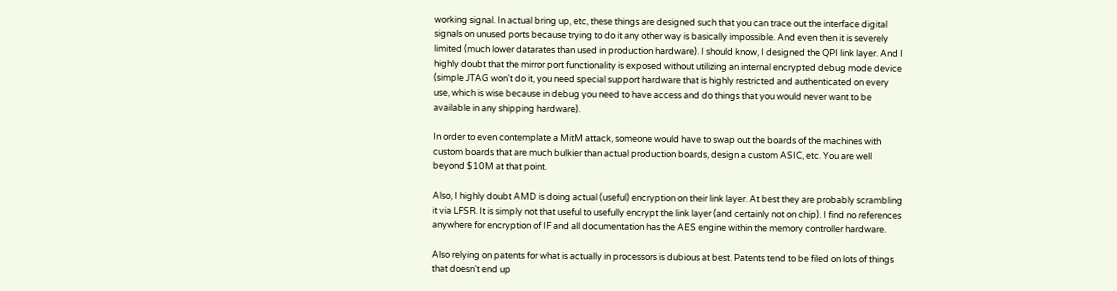working signal. In actual bring up, etc, these things are designed such that you can trace out the interface digital signals on unused ports because trying to do it any other way is basically impossible. And even then it is severely limited (much lower datarates than used in production hardware). I should know, I designed the QPI link layer. And I highly doubt that the mirror port functionality is exposed without utilizing an internal encrypted debug mode device (simple JTAG won't do it, you need special support hardware that is highly restricted and authenticated on every use, which is wise because in debug you need to have access and do things that you would never want to be available in any shipping hardware).

In order to even contemplate a MitM attack, someone would have to swap out the boards of the machines with custom boards that are much bulkier than actual production boards, design a custom ASIC, etc. You are well beyond $10M at that point.

Also, I highly doubt AMD is doing actual (useful) encryption on their link layer. At best they are probably scrambling it via LFSR. It is simply not that useful to usefully encrypt the link layer (and certainly not on chip). I find no references anywhere for encryption of IF and all documentation has the AES engine within the memory controller hardware.

Also relying on patents for what is actually in processors is dubious at best. Patents tend to be filed on lots of things that doesn't end up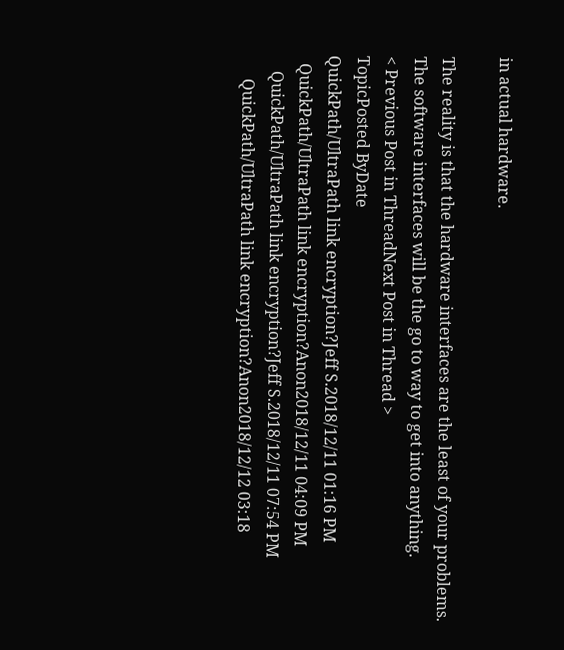in actual hardware.

The reality is that the hardware interfaces are the least of your problems. The software interfaces will be the go to way to get into anything.
< Previous Post in ThreadNext Post in Thread >
TopicPosted ByDate
QuickPath/UltraPath link encryption?Jeff S.2018/12/11 01:16 PM
  QuickPath/UltraPath link encryption?Anon2018/12/11 04:09 PM
    QuickPath/UltraPath link encryption?Jeff S.2018/12/11 07:54 PM
      QuickPath/UltraPath link encryption?Anon2018/12/12 03:18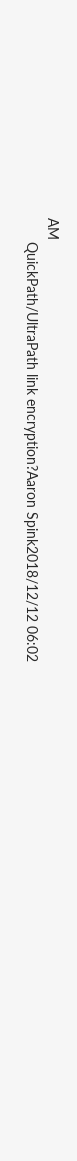AM
      QuickPath/UltraPath link encryption?Aaron Spink2018/12/12 06:02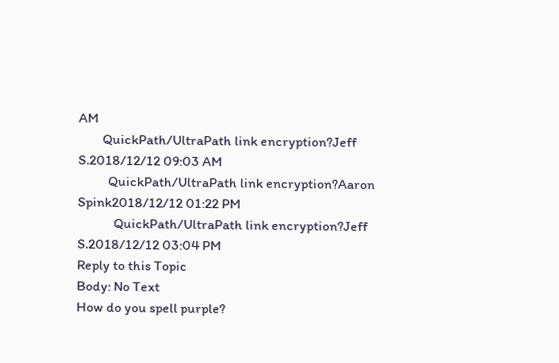AM
        QuickPath/UltraPath link encryption?Jeff S.2018/12/12 09:03 AM
          QuickPath/UltraPath link encryption?Aaron Spink2018/12/12 01:22 PM
            QuickPath/UltraPath link encryption?Jeff S.2018/12/12 03:04 PM
Reply to this Topic
Body: No Text
How do you spell purple?